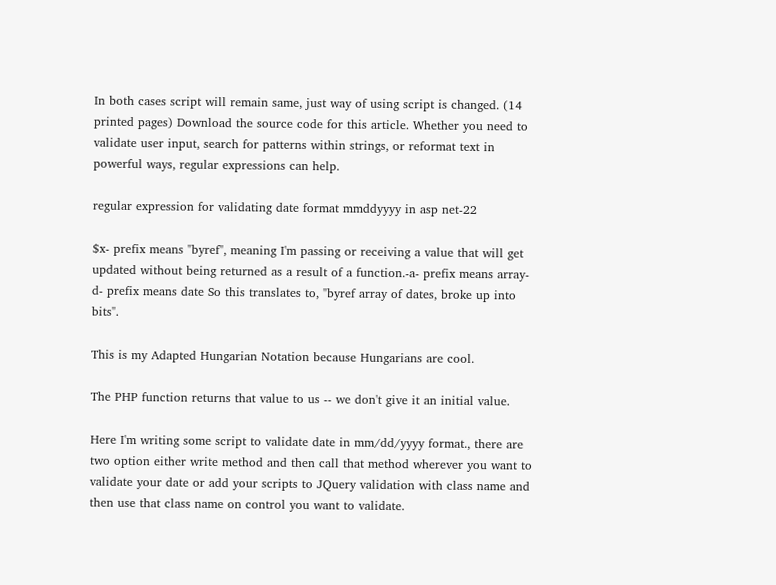In both cases script will remain same, just way of using script is changed. (14 printed pages) Download the source code for this article. Whether you need to validate user input, search for patterns within strings, or reformat text in powerful ways, regular expressions can help.

regular expression for validating date format mmddyyyy in asp net-22

$x- prefix means "byref", meaning I'm passing or receiving a value that will get updated without being returned as a result of a function.-a- prefix means array-d- prefix means date So this translates to, "byref array of dates, broke up into bits".

This is my Adapted Hungarian Notation because Hungarians are cool.

The PHP function returns that value to us -- we don't give it an initial value.

Here I'm writing some script to validate date in mm/dd/yyyy format., there are two option either write method and then call that method wherever you want to validate your date or add your scripts to JQuery validation with class name and then use that class name on control you want to validate.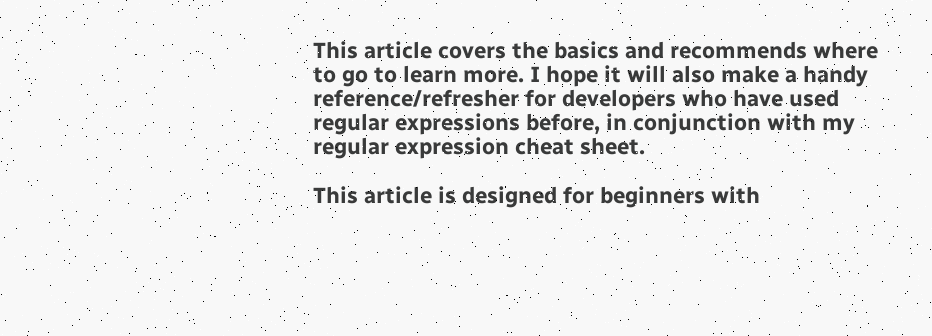This article covers the basics and recommends where to go to learn more. I hope it will also make a handy reference/refresher for developers who have used regular expressions before, in conjunction with my regular expression cheat sheet.

This article is designed for beginners with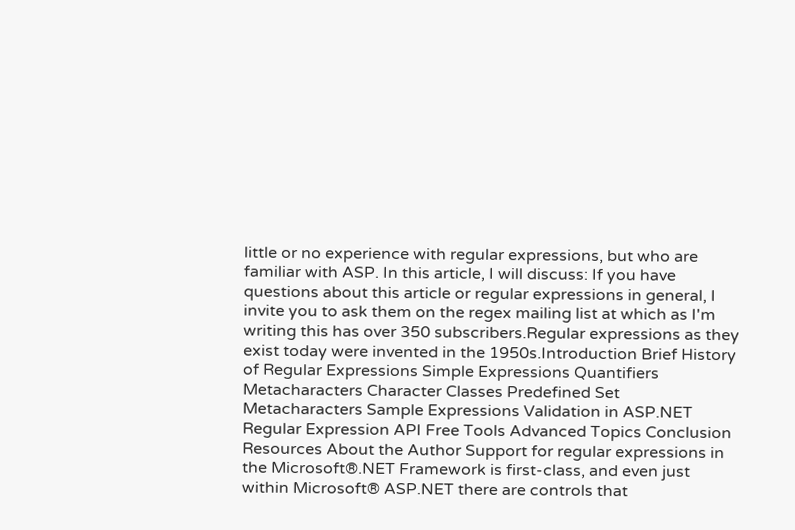little or no experience with regular expressions, but who are familiar with ASP. In this article, I will discuss: If you have questions about this article or regular expressions in general, I invite you to ask them on the regex mailing list at which as I'm writing this has over 350 subscribers.Regular expressions as they exist today were invented in the 1950s.Introduction Brief History of Regular Expressions Simple Expressions Quantifiers Metacharacters Character Classes Predefined Set Metacharacters Sample Expressions Validation in ASP.NET Regular Expression API Free Tools Advanced Topics Conclusion Resources About the Author Support for regular expressions in the Microsoft®.NET Framework is first-class, and even just within Microsoft® ASP.NET there are controls that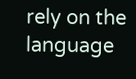rely on the language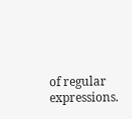of regular expressions.